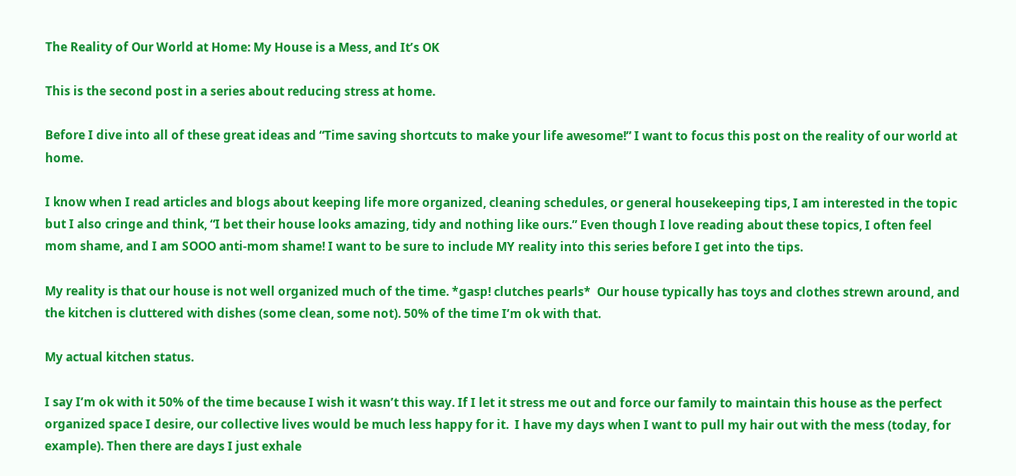The Reality of Our World at Home: My House is a Mess, and It’s OK

This is the second post in a series about reducing stress at home.

Before I dive into all of these great ideas and “Time saving shortcuts to make your life awesome!” I want to focus this post on the reality of our world at home.

I know when I read articles and blogs about keeping life more organized, cleaning schedules, or general housekeeping tips, I am interested in the topic but I also cringe and think, “I bet their house looks amazing, tidy and nothing like ours.” Even though I love reading about these topics, I often feel mom shame, and I am SOOO anti-mom shame! I want to be sure to include MY reality into this series before I get into the tips.

My reality is that our house is not well organized much of the time. *gasp! clutches pearls*  Our house typically has toys and clothes strewn around, and the kitchen is cluttered with dishes (some clean, some not). 50% of the time I’m ok with that.

My actual kitchen status.

I say I’m ok with it 50% of the time because I wish it wasn’t this way. If I let it stress me out and force our family to maintain this house as the perfect organized space I desire, our collective lives would be much less happy for it.  I have my days when I want to pull my hair out with the mess (today, for example). Then there are days I just exhale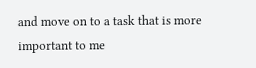and move on to a task that is more important to me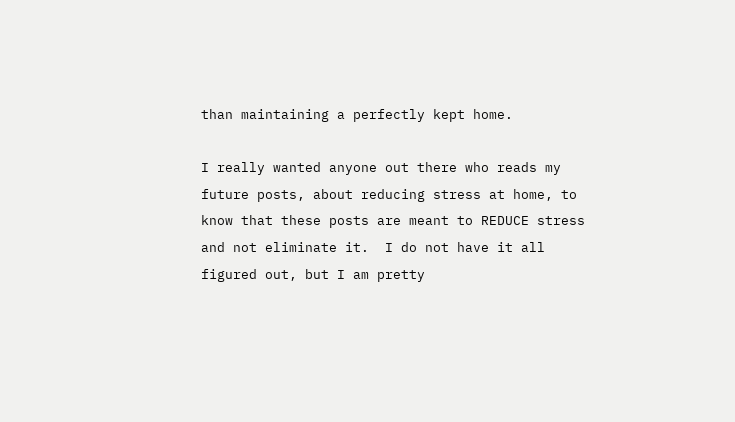than maintaining a perfectly kept home.

I really wanted anyone out there who reads my future posts, about reducing stress at home, to know that these posts are meant to REDUCE stress and not eliminate it.  I do not have it all figured out, but I am pretty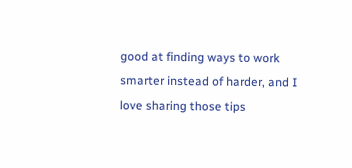good at finding ways to work smarter instead of harder, and I love sharing those tips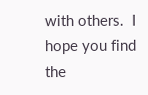with others.  I hope you find the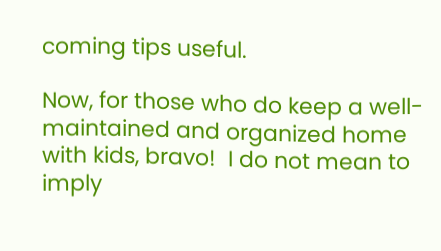coming tips useful.

Now, for those who do keep a well-maintained and organized home with kids, bravo!  I do not mean to imply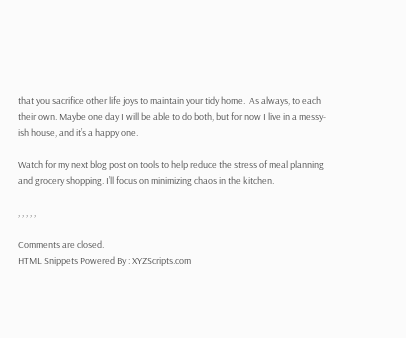that you sacrifice other life joys to maintain your tidy home.  As always, to each their own. Maybe one day I will be able to do both, but for now I live in a messy-ish house, and it’s a happy one.

Watch for my next blog post on tools to help reduce the stress of meal planning and grocery shopping. I’ll focus on minimizing chaos in the kitchen.

, , , , ,

Comments are closed.
HTML Snippets Powered By : XYZScripts.com